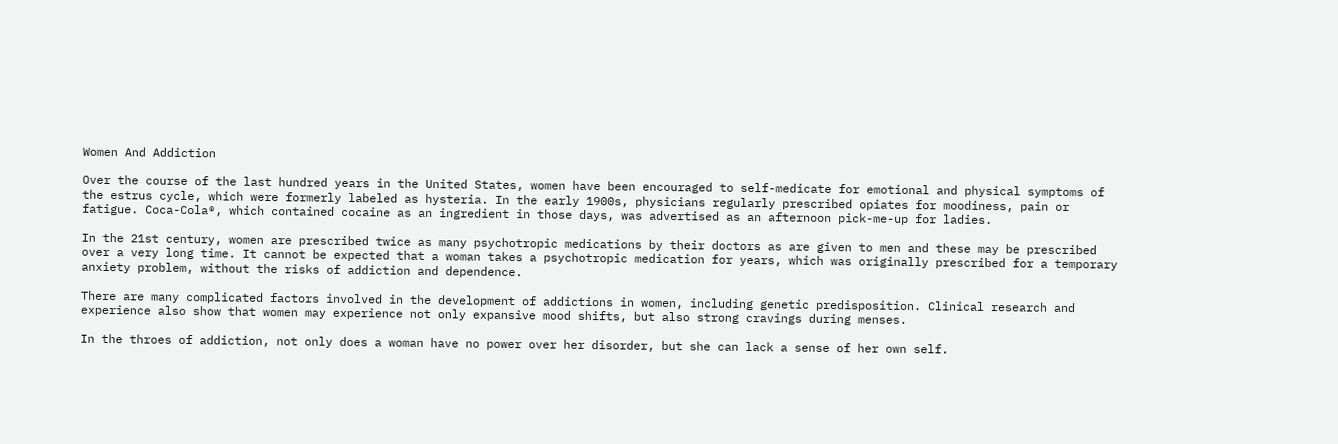Women And Addiction

Over the course of the last hundred years in the United States, women have been encouraged to self-medicate for emotional and physical symptoms of the estrus cycle, which were formerly labeled as hysteria. In the early 1900s, physicians regularly prescribed opiates for moodiness, pain or fatigue. Coca-Cola®, which contained cocaine as an ingredient in those days, was advertised as an afternoon pick-me-up for ladies.

In the 21st century, women are prescribed twice as many psychotropic medications by their doctors as are given to men and these may be prescribed over a very long time. It cannot be expected that a woman takes a psychotropic medication for years, which was originally prescribed for a temporary anxiety problem, without the risks of addiction and dependence.

There are many complicated factors involved in the development of addictions in women, including genetic predisposition. Clinical research and experience also show that women may experience not only expansive mood shifts, but also strong cravings during menses.

In the throes of addiction, not only does a woman have no power over her disorder, but she can lack a sense of her own self.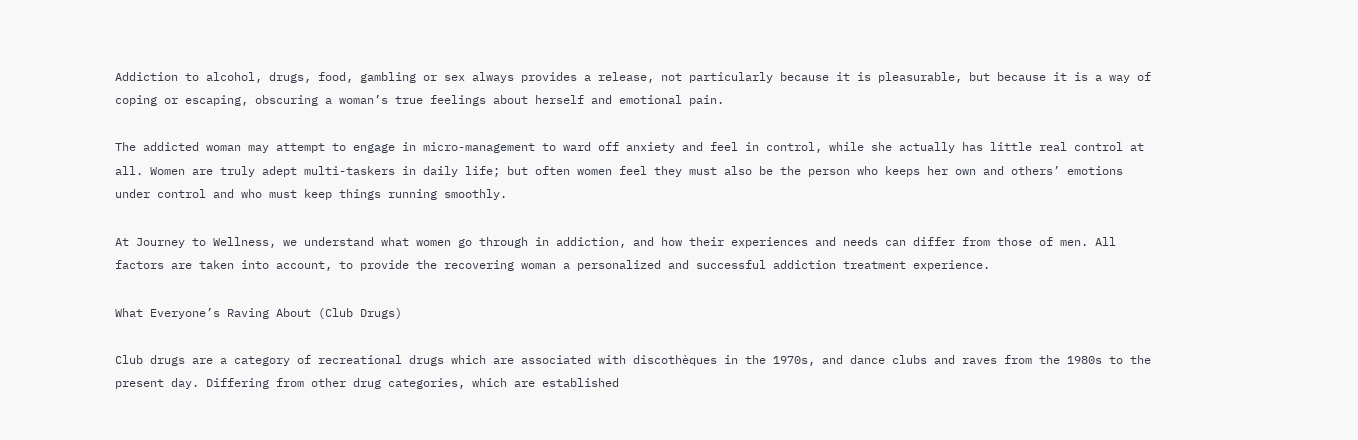Addiction to alcohol, drugs, food, gambling or sex always provides a release, not particularly because it is pleasurable, but because it is a way of coping or escaping, obscuring a woman’s true feelings about herself and emotional pain.

The addicted woman may attempt to engage in micro-management to ward off anxiety and feel in control, while she actually has little real control at all. Women are truly adept multi-taskers in daily life; but often women feel they must also be the person who keeps her own and others’ emotions under control and who must keep things running smoothly.

At Journey to Wellness, we understand what women go through in addiction, and how their experiences and needs can differ from those of men. All factors are taken into account, to provide the recovering woman a personalized and successful addiction treatment experience.

What Everyone’s Raving About (Club Drugs)

Club drugs are a category of recreational drugs which are associated with discothèques in the 1970s, and dance clubs and raves from the 1980s to the present day. Differing from other drug categories, which are established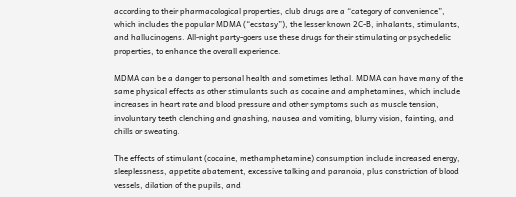according to their pharmacological properties, club drugs are a “category of convenience”, which includes the popular MDMA (“ecstasy”), the lesser known 2C-B, inhalants, stimulants, and hallucinogens. All-night party-goers use these drugs for their stimulating or psychedelic properties, to enhance the overall experience.

MDMA can be a danger to personal health and sometimes lethal. MDMA can have many of the same physical effects as other stimulants such as cocaine and amphetamines, which include increases in heart rate and blood pressure and other symptoms such as muscle tension, involuntary teeth clenching and gnashing, nausea and vomiting, blurry vision, fainting, and chills or sweating.

The effects of stimulant (cocaine, methamphetamine) consumption include increased energy, sleeplessness, appetite abatement, excessive talking and paranoia, plus constriction of blood vessels, dilation of the pupils, and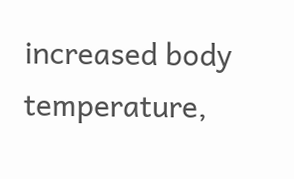increased body temperature,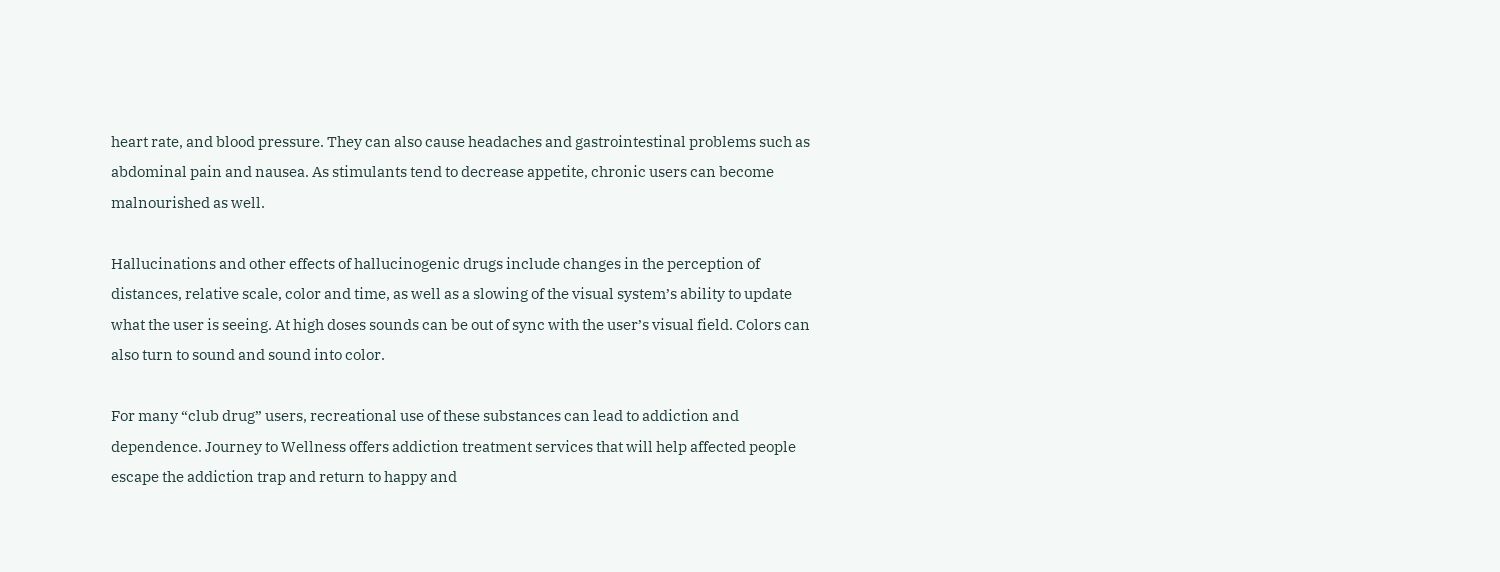heart rate, and blood pressure. They can also cause headaches and gastrointestinal problems such as abdominal pain and nausea. As stimulants tend to decrease appetite, chronic users can become malnourished as well.

Hallucinations and other effects of hallucinogenic drugs include changes in the perception of distances, relative scale, color and time, as well as a slowing of the visual system’s ability to update what the user is seeing. At high doses sounds can be out of sync with the user’s visual field. Colors can also turn to sound and sound into color.

For many “club drug” users, recreational use of these substances can lead to addiction and dependence. Journey to Wellness offers addiction treatment services that will help affected people escape the addiction trap and return to happy and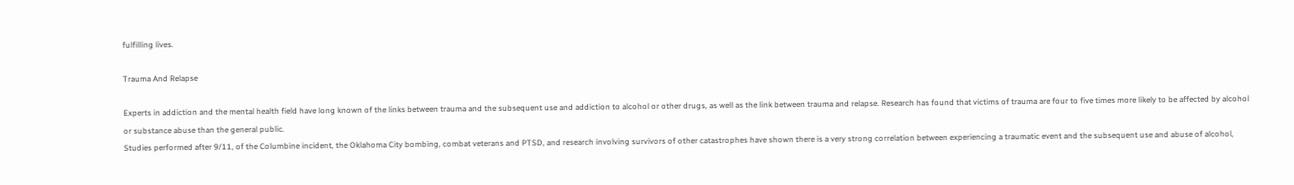fulfilling lives.

Trauma And Relapse

Experts in addiction and the mental health field have long known of the links between trauma and the subsequent use and addiction to alcohol or other drugs, as well as the link between trauma and relapse. Research has found that victims of trauma are four to five times more likely to be affected by alcohol or substance abuse than the general public.
Studies performed after 9/11, of the Columbine incident, the Oklahoma City bombing, combat veterans and PTSD, and research involving survivors of other catastrophes have shown there is a very strong correlation between experiencing a traumatic event and the subsequent use and abuse of alcohol,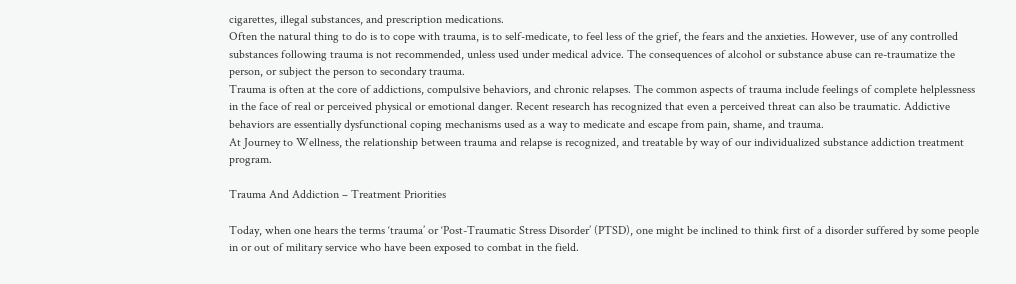cigarettes, illegal substances, and prescription medications.
Often the natural thing to do is to cope with trauma, is to self-medicate, to feel less of the grief, the fears and the anxieties. However, use of any controlled substances following trauma is not recommended, unless used under medical advice. The consequences of alcohol or substance abuse can re-traumatize the person, or subject the person to secondary trauma.
Trauma is often at the core of addictions, compulsive behaviors, and chronic relapses. The common aspects of trauma include feelings of complete helplessness in the face of real or perceived physical or emotional danger. Recent research has recognized that even a perceived threat can also be traumatic. Addictive behaviors are essentially dysfunctional coping mechanisms used as a way to medicate and escape from pain, shame, and trauma.
At Journey to Wellness, the relationship between trauma and relapse is recognized, and treatable by way of our individualized substance addiction treatment program.

Trauma And Addiction – Treatment Priorities

Today, when one hears the terms ‘trauma’ or ‘Post-Traumatic Stress Disorder’ (PTSD), one might be inclined to think first of a disorder suffered by some people in or out of military service who have been exposed to combat in the field.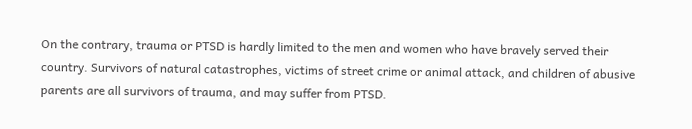On the contrary, trauma or PTSD is hardly limited to the men and women who have bravely served their country. Survivors of natural catastrophes, victims of street crime or animal attack, and children of abusive parents are all survivors of trauma, and may suffer from PTSD.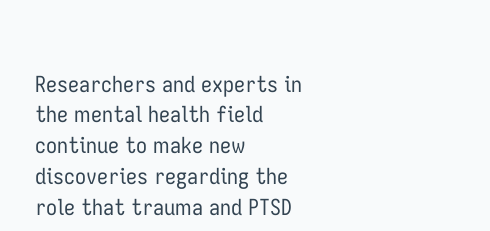Researchers and experts in the mental health field continue to make new discoveries regarding the role that trauma and PTSD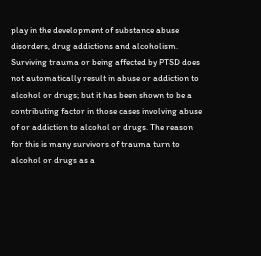play in the development of substance abuse disorders, drug addictions and alcoholism. Surviving trauma or being affected by PTSD does not automatically result in abuse or addiction to alcohol or drugs; but it has been shown to be a contributing factor in those cases involving abuse of or addiction to alcohol or drugs. The reason for this is many survivors of trauma turn to alcohol or drugs as a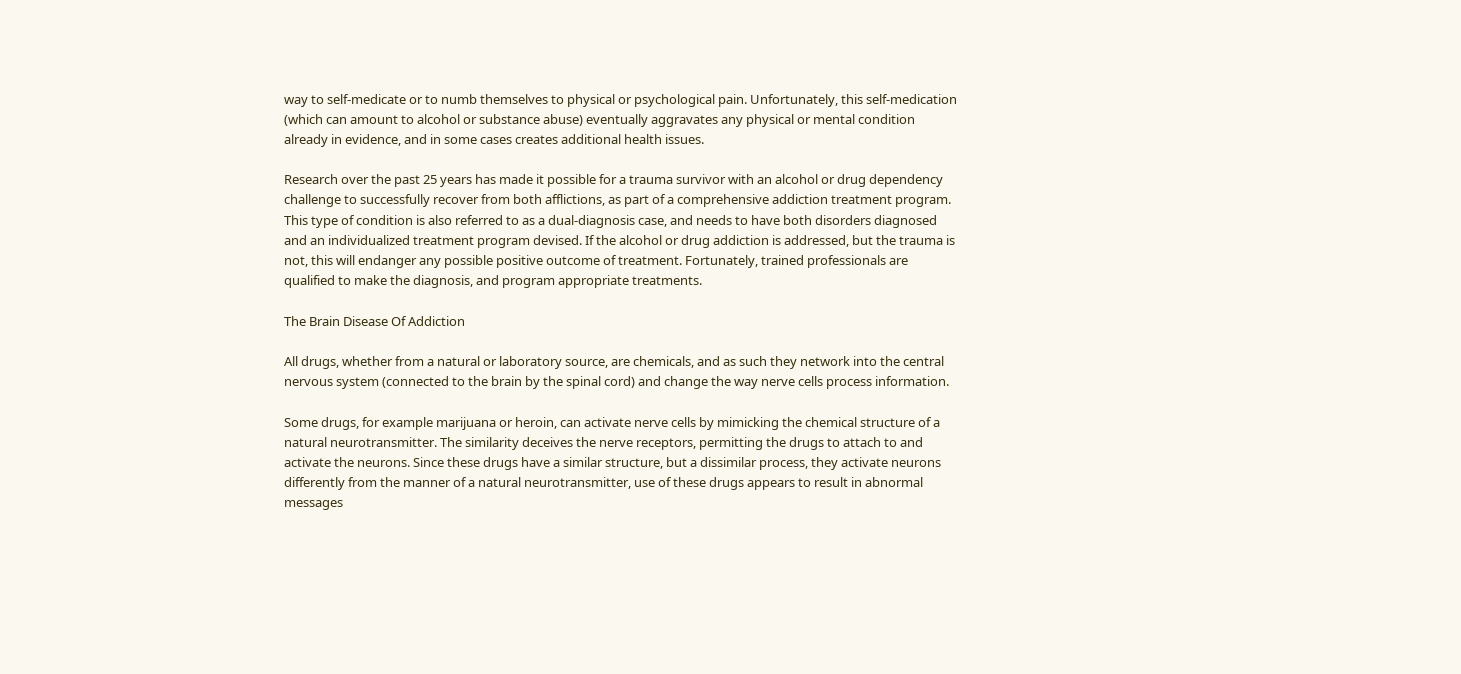way to self-medicate or to numb themselves to physical or psychological pain. Unfortunately, this self-medication (which can amount to alcohol or substance abuse) eventually aggravates any physical or mental condition already in evidence, and in some cases creates additional health issues.

Research over the past 25 years has made it possible for a trauma survivor with an alcohol or drug dependency challenge to successfully recover from both afflictions, as part of a comprehensive addiction treatment program. This type of condition is also referred to as a dual-diagnosis case, and needs to have both disorders diagnosed and an individualized treatment program devised. If the alcohol or drug addiction is addressed, but the trauma is not, this will endanger any possible positive outcome of treatment. Fortunately, trained professionals are qualified to make the diagnosis, and program appropriate treatments.

The Brain Disease Of Addiction

All drugs, whether from a natural or laboratory source, are chemicals, and as such they network into the central nervous system (connected to the brain by the spinal cord) and change the way nerve cells process information.

Some drugs, for example marijuana or heroin, can activate nerve cells by mimicking the chemical structure of a natural neurotransmitter. The similarity deceives the nerve receptors, permitting the drugs to attach to and activate the neurons. Since these drugs have a similar structure, but a dissimilar process, they activate neurons differently from the manner of a natural neurotransmitter, use of these drugs appears to result in abnormal messages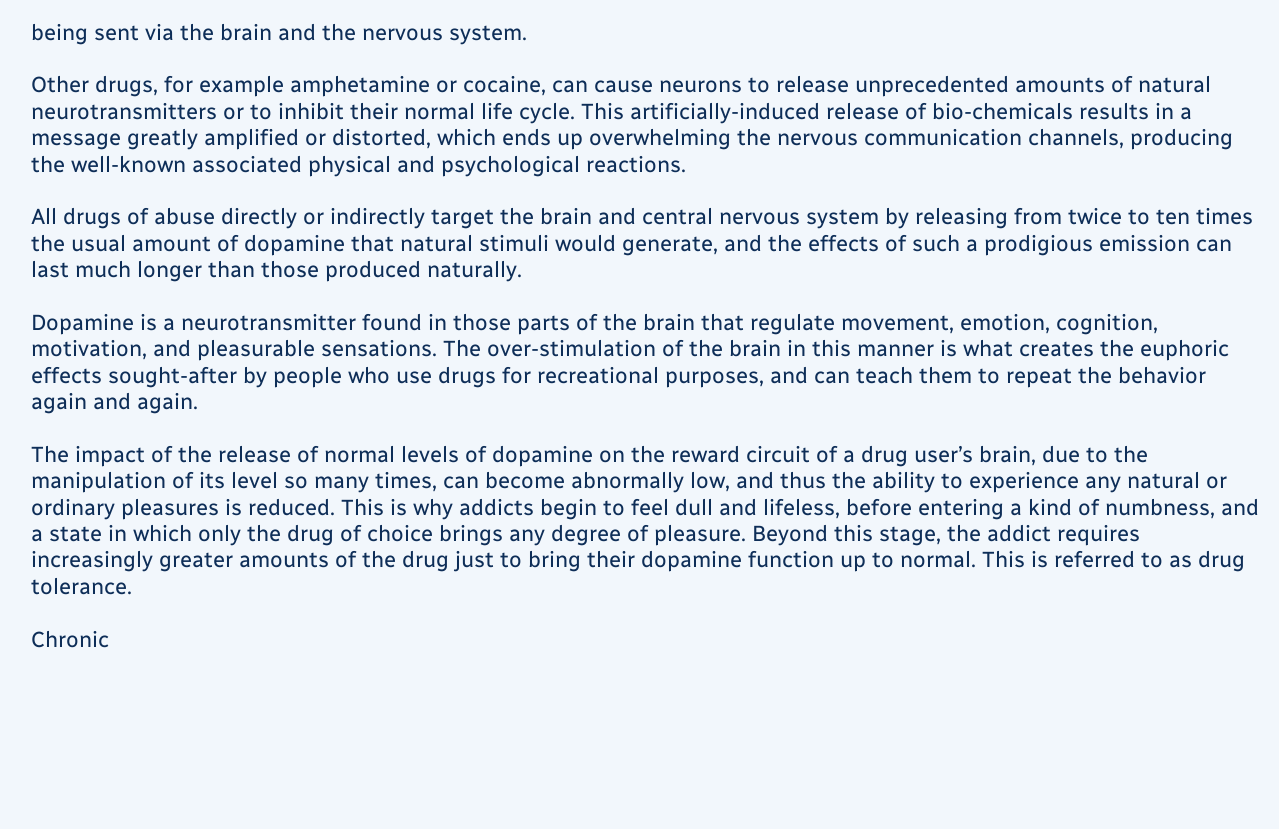being sent via the brain and the nervous system.

Other drugs, for example amphetamine or cocaine, can cause neurons to release unprecedented amounts of natural neurotransmitters or to inhibit their normal life cycle. This artificially-induced release of bio-chemicals results in a message greatly amplified or distorted, which ends up overwhelming the nervous communication channels, producing the well-known associated physical and psychological reactions.

All drugs of abuse directly or indirectly target the brain and central nervous system by releasing from twice to ten times the usual amount of dopamine that natural stimuli would generate, and the effects of such a prodigious emission can last much longer than those produced naturally.

Dopamine is a neurotransmitter found in those parts of the brain that regulate movement, emotion, cognition, motivation, and pleasurable sensations. The over-stimulation of the brain in this manner is what creates the euphoric effects sought-after by people who use drugs for recreational purposes, and can teach them to repeat the behavior again and again.

The impact of the release of normal levels of dopamine on the reward circuit of a drug user’s brain, due to the manipulation of its level so many times, can become abnormally low, and thus the ability to experience any natural or ordinary pleasures is reduced. This is why addicts begin to feel dull and lifeless, before entering a kind of numbness, and a state in which only the drug of choice brings any degree of pleasure. Beyond this stage, the addict requires increasingly greater amounts of the drug just to bring their dopamine function up to normal. This is referred to as drug tolerance.

Chronic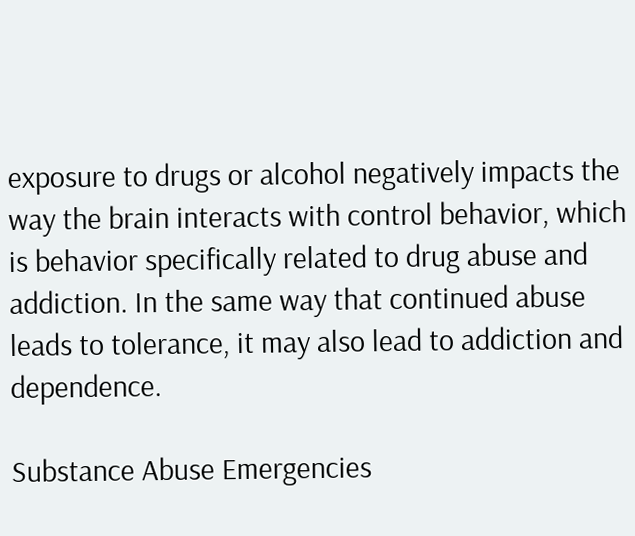exposure to drugs or alcohol negatively impacts the way the brain interacts with control behavior, which is behavior specifically related to drug abuse and addiction. In the same way that continued abuse leads to tolerance, it may also lead to addiction and dependence.

Substance Abuse Emergencies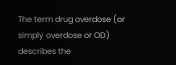The term drug overdose (or simply overdose or OD) describes the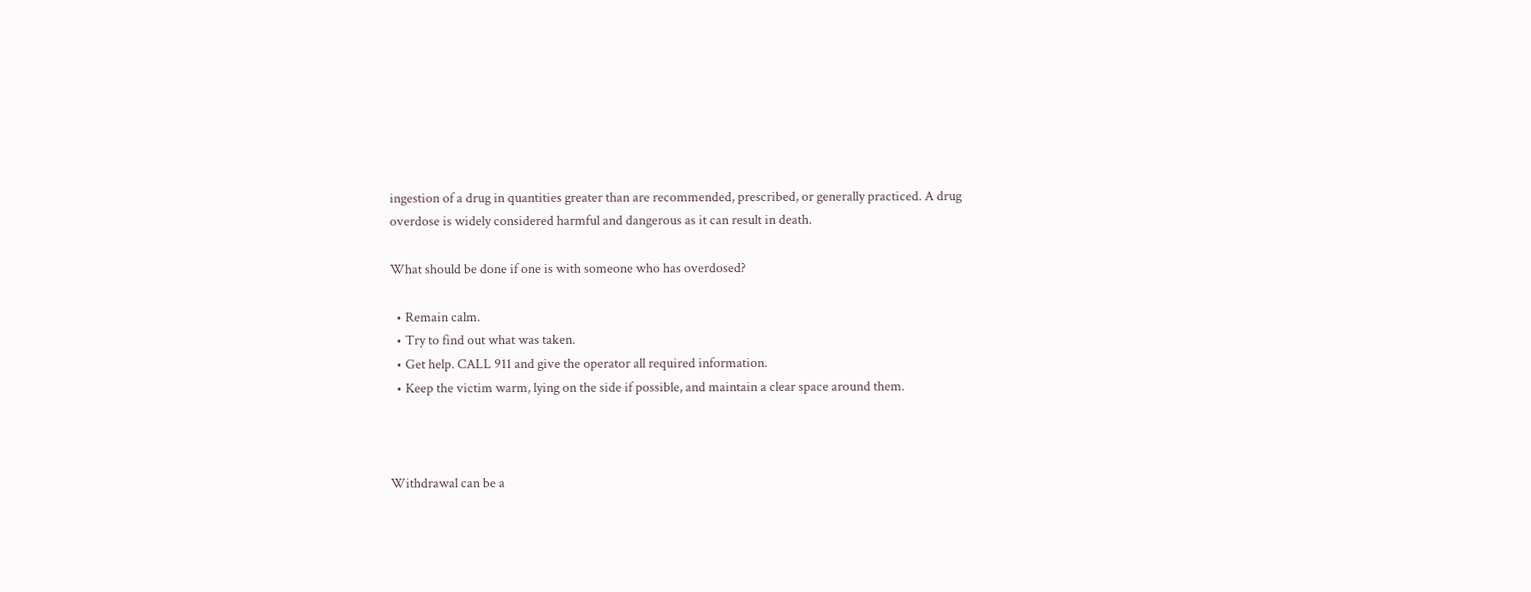ingestion of a drug in quantities greater than are recommended, prescribed, or generally practiced. A drug overdose is widely considered harmful and dangerous as it can result in death.

What should be done if one is with someone who has overdosed?

  • Remain calm.
  • Try to find out what was taken.
  • Get help. CALL 911 and give the operator all required information.
  • Keep the victim warm, lying on the side if possible, and maintain a clear space around them.



Withdrawal can be a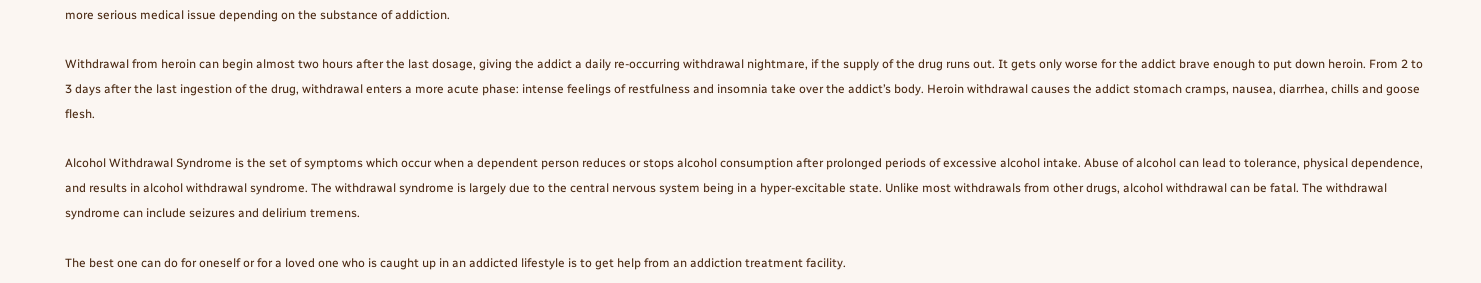more serious medical issue depending on the substance of addiction.

Withdrawal from heroin can begin almost two hours after the last dosage, giving the addict a daily re-occurring withdrawal nightmare, if the supply of the drug runs out. It gets only worse for the addict brave enough to put down heroin. From 2 to 3 days after the last ingestion of the drug, withdrawal enters a more acute phase: intense feelings of restfulness and insomnia take over the addict’s body. Heroin withdrawal causes the addict stomach cramps, nausea, diarrhea, chills and goose flesh.

Alcohol Withdrawal Syndrome is the set of symptoms which occur when a dependent person reduces or stops alcohol consumption after prolonged periods of excessive alcohol intake. Abuse of alcohol can lead to tolerance, physical dependence, and results in alcohol withdrawal syndrome. The withdrawal syndrome is largely due to the central nervous system being in a hyper-excitable state. Unlike most withdrawals from other drugs, alcohol withdrawal can be fatal. The withdrawal syndrome can include seizures and delirium tremens.

The best one can do for oneself or for a loved one who is caught up in an addicted lifestyle is to get help from an addiction treatment facility.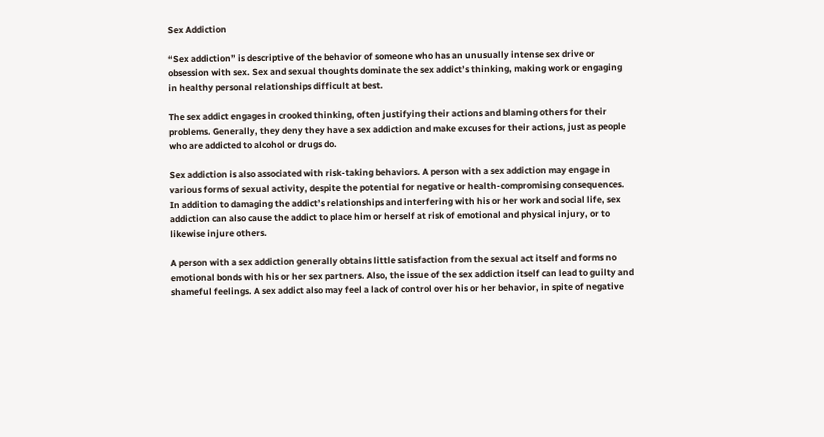Sex Addiction

“Sex addiction” is descriptive of the behavior of someone who has an unusually intense sex drive or obsession with sex. Sex and sexual thoughts dominate the sex addict’s thinking, making work or engaging in healthy personal relationships difficult at best.

The sex addict engages in crooked thinking, often justifying their actions and blaming others for their problems. Generally, they deny they have a sex addiction and make excuses for their actions, just as people who are addicted to alcohol or drugs do.

Sex addiction is also associated with risk-taking behaviors. A person with a sex addiction may engage in various forms of sexual activity, despite the potential for negative or health-compromising consequences. In addition to damaging the addict’s relationships and interfering with his or her work and social life, sex addiction can also cause the addict to place him or herself at risk of emotional and physical injury, or to likewise injure others.

A person with a sex addiction generally obtains little satisfaction from the sexual act itself and forms no emotional bonds with his or her sex partners. Also, the issue of the sex addiction itself can lead to guilty and shameful feelings. A sex addict also may feel a lack of control over his or her behavior, in spite of negative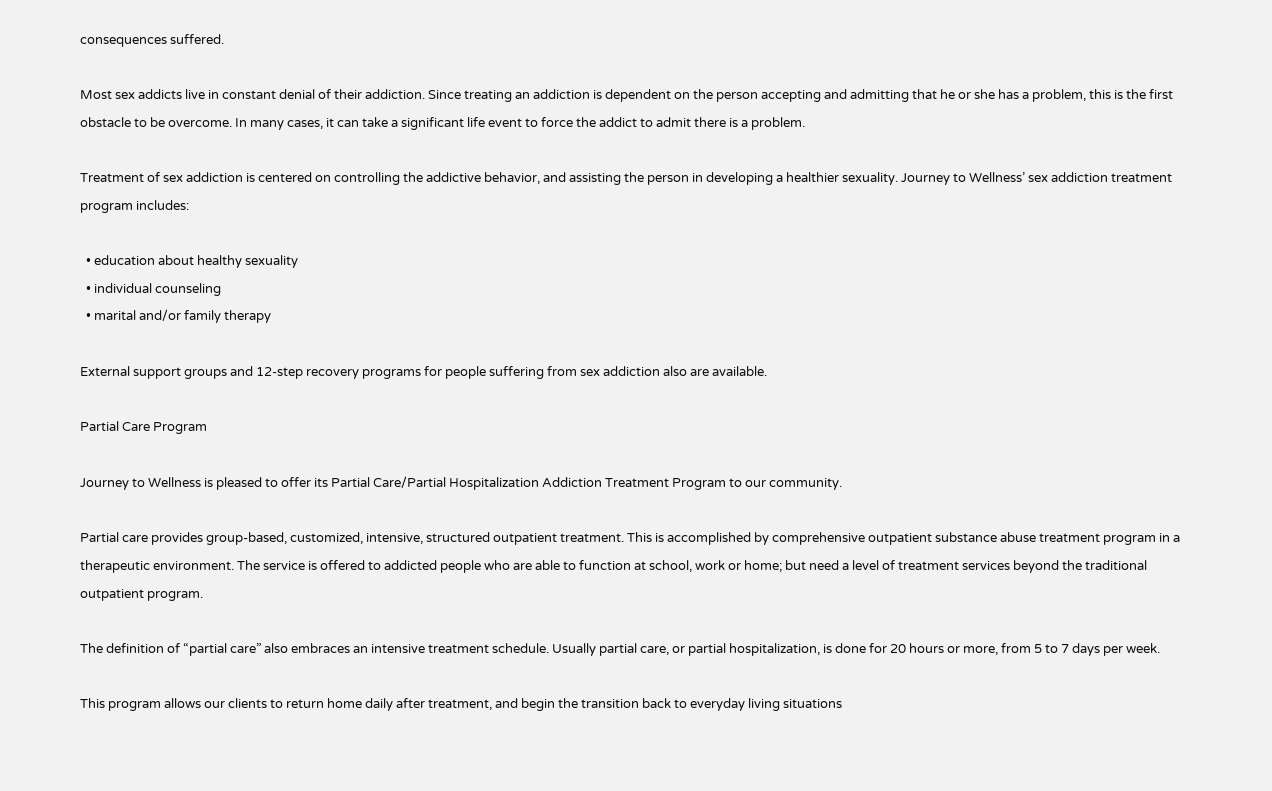consequences suffered.

Most sex addicts live in constant denial of their addiction. Since treating an addiction is dependent on the person accepting and admitting that he or she has a problem, this is the first obstacle to be overcome. In many cases, it can take a significant life event to force the addict to admit there is a problem.

Treatment of sex addiction is centered on controlling the addictive behavior, and assisting the person in developing a healthier sexuality. Journey to Wellness’ sex addiction treatment program includes:

  • education about healthy sexuality
  • individual counseling
  • marital and/or family therapy

External support groups and 12-step recovery programs for people suffering from sex addiction also are available.

Partial Care Program

Journey to Wellness is pleased to offer its Partial Care/Partial Hospitalization Addiction Treatment Program to our community.

Partial care provides group-based, customized, intensive, structured outpatient treatment. This is accomplished by comprehensive outpatient substance abuse treatment program in a therapeutic environment. The service is offered to addicted people who are able to function at school, work or home; but need a level of treatment services beyond the traditional outpatient program.

The definition of “partial care” also embraces an intensive treatment schedule. Usually partial care, or partial hospitalization, is done for 20 hours or more, from 5 to 7 days per week.

This program allows our clients to return home daily after treatment, and begin the transition back to everyday living situations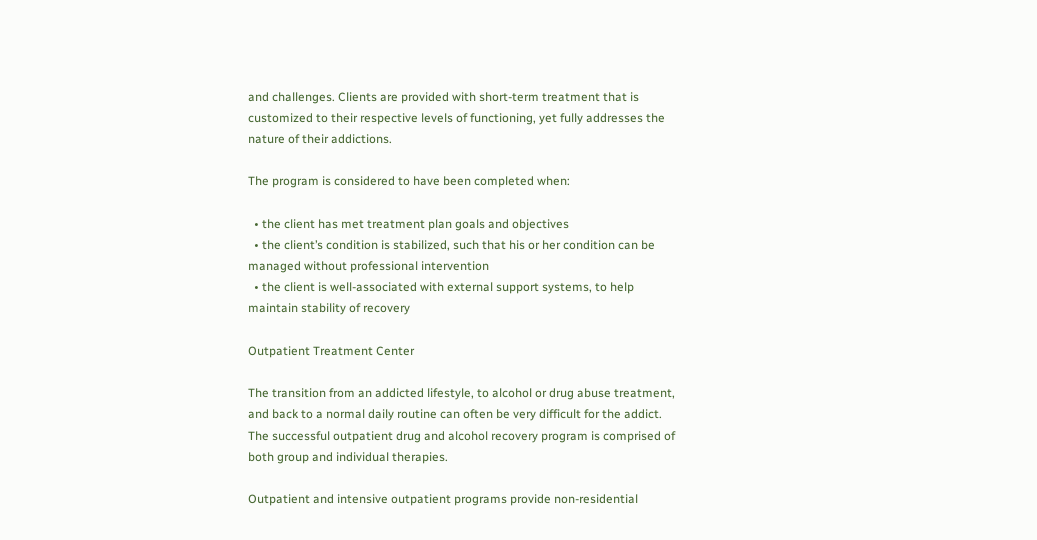and challenges. Clients are provided with short-term treatment that is customized to their respective levels of functioning, yet fully addresses the nature of their addictions.

The program is considered to have been completed when:

  • the client has met treatment plan goals and objectives
  • the client’s condition is stabilized, such that his or her condition can be managed without professional intervention
  • the client is well-associated with external support systems, to help maintain stability of recovery

Outpatient Treatment Center

The transition from an addicted lifestyle, to alcohol or drug abuse treatment, and back to a normal daily routine can often be very difficult for the addict. The successful outpatient drug and alcohol recovery program is comprised of both group and individual therapies.

Outpatient and intensive outpatient programs provide non-residential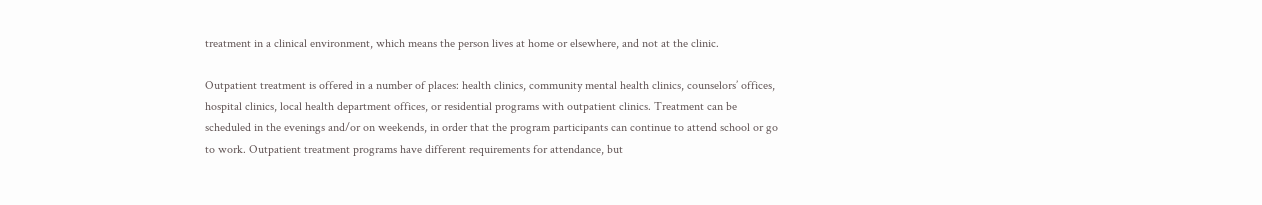treatment in a clinical environment, which means the person lives at home or elsewhere, and not at the clinic.

Outpatient treatment is offered in a number of places: health clinics, community mental health clinics, counselors’ offices, hospital clinics, local health department offices, or residential programs with outpatient clinics. Treatment can be scheduled in the evenings and/or on weekends, in order that the program participants can continue to attend school or go to work. Outpatient treatment programs have different requirements for attendance, but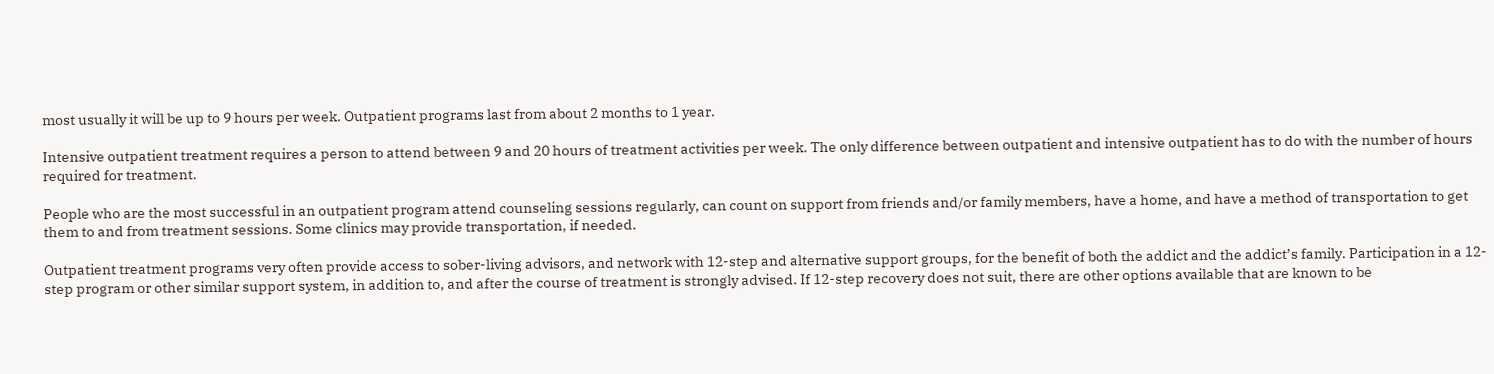most usually it will be up to 9 hours per week. Outpatient programs last from about 2 months to 1 year.

Intensive outpatient treatment requires a person to attend between 9 and 20 hours of treatment activities per week. The only difference between outpatient and intensive outpatient has to do with the number of hours required for treatment.

People who are the most successful in an outpatient program attend counseling sessions regularly, can count on support from friends and/or family members, have a home, and have a method of transportation to get them to and from treatment sessions. Some clinics may provide transportation, if needed.

Outpatient treatment programs very often provide access to sober-living advisors, and network with 12-step and alternative support groups, for the benefit of both the addict and the addict’s family. Participation in a 12-step program or other similar support system, in addition to, and after the course of treatment is strongly advised. If 12-step recovery does not suit, there are other options available that are known to be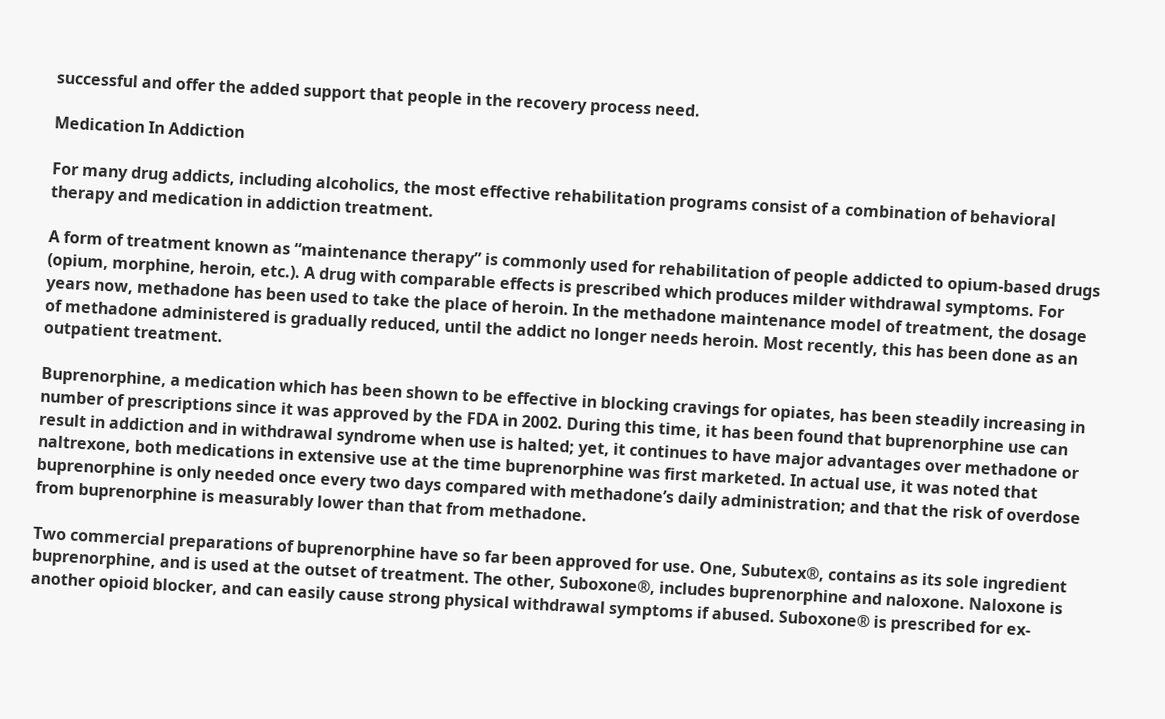successful and offer the added support that people in the recovery process need.

Medication In Addiction

For many drug addicts, including alcoholics, the most effective rehabilitation programs consist of a combination of behavioral therapy and medication in addiction treatment.

A form of treatment known as “maintenance therapy” is commonly used for rehabilitation of people addicted to opium-based drugs (opium, morphine, heroin, etc.). A drug with comparable effects is prescribed which produces milder withdrawal symptoms. For years now, methadone has been used to take the place of heroin. In the methadone maintenance model of treatment, the dosage of methadone administered is gradually reduced, until the addict no longer needs heroin. Most recently, this has been done as an outpatient treatment.

Buprenorphine, a medication which has been shown to be effective in blocking cravings for opiates, has been steadily increasing in number of prescriptions since it was approved by the FDA in 2002. During this time, it has been found that buprenorphine use can result in addiction and in withdrawal syndrome when use is halted; yet, it continues to have major advantages over methadone or naltrexone, both medications in extensive use at the time buprenorphine was first marketed. In actual use, it was noted that buprenorphine is only needed once every two days compared with methadone’s daily administration; and that the risk of overdose from buprenorphine is measurably lower than that from methadone.

Two commercial preparations of buprenorphine have so far been approved for use. One, Subutex®, contains as its sole ingredient buprenorphine, and is used at the outset of treatment. The other, Suboxone®, includes buprenorphine and naloxone. Naloxone is another opioid blocker, and can easily cause strong physical withdrawal symptoms if abused. Suboxone® is prescribed for ex-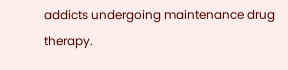addicts undergoing maintenance drug therapy.